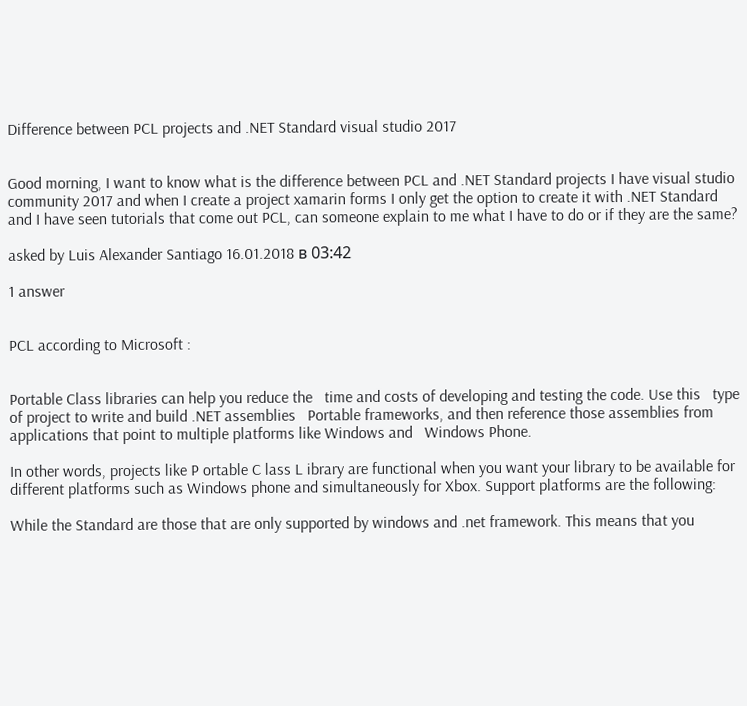Difference between PCL projects and .NET Standard visual studio 2017


Good morning, I want to know what is the difference between PCL and .NET Standard projects I have visual studio community 2017 and when I create a project xamarin forms I only get the option to create it with .NET Standard and I have seen tutorials that come out PCL, can someone explain to me what I have to do or if they are the same?

asked by Luis Alexander Santiago 16.01.2018 в 03:42

1 answer


PCL according to Microsoft :


Portable Class libraries can help you reduce the   time and costs of developing and testing the code. Use this   type of project to write and build .NET assemblies   Portable frameworks, and then reference those assemblies from   applications that point to multiple platforms like Windows and   Windows Phone.

In other words, projects like P ortable C lass L ibrary are functional when you want your library to be available for different platforms such as Windows phone and simultaneously for Xbox. Support platforms are the following:

While the Standard are those that are only supported by windows and .net framework. This means that you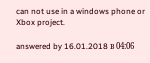can not use in a windows phone or Xbox project.

answered by 16.01.2018 в 04:06